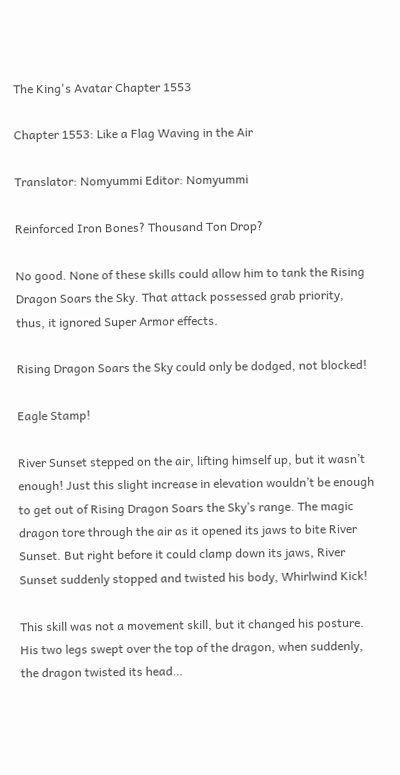The King's Avatar Chapter 1553

Chapter 1553: Like a Flag Waving in the Air

Translator: Nomyummi Editor: Nomyummi

Reinforced Iron Bones? Thousand Ton Drop?

No good. None of these skills could allow him to tank the Rising Dragon Soars the Sky. That attack possessed grab priority, thus, it ignored Super Armor effects.

Rising Dragon Soars the Sky could only be dodged, not blocked!

Eagle Stamp!

River Sunset stepped on the air, lifting himself up, but it wasn’t enough! Just this slight increase in elevation wouldn’t be enough to get out of Rising Dragon Soars the Sky’s range. The magic dragon tore through the air as it opened its jaws to bite River Sunset. But right before it could clamp down its jaws, River Sunset suddenly stopped and twisted his body, Whirlwind Kick!

This skill was not a movement skill, but it changed his posture. His two legs swept over the top of the dragon, when suddenly, the dragon twisted its head…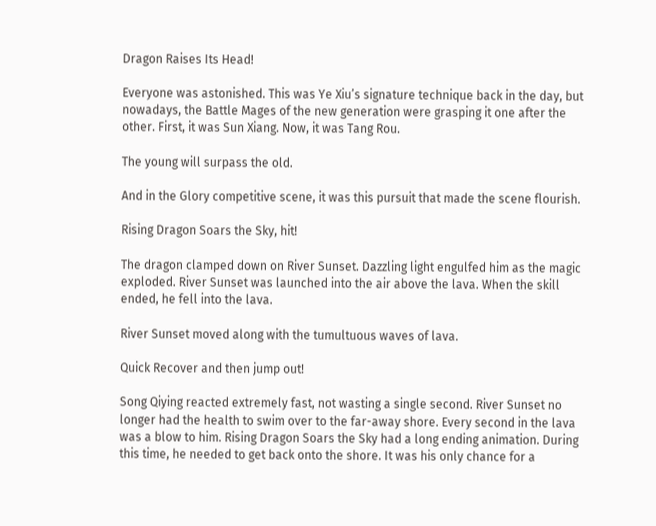Dragon Raises Its Head!

Everyone was astonished. This was Ye Xiu’s signature technique back in the day, but nowadays, the Battle Mages of the new generation were grasping it one after the other. First, it was Sun Xiang. Now, it was Tang Rou.

The young will surpass the old.

And in the Glory competitive scene, it was this pursuit that made the scene flourish.

Rising Dragon Soars the Sky, hit!

The dragon clamped down on River Sunset. Dazzling light engulfed him as the magic exploded. River Sunset was launched into the air above the lava. When the skill ended, he fell into the lava.

River Sunset moved along with the tumultuous waves of lava.

Quick Recover and then jump out!

Song Qiying reacted extremely fast, not wasting a single second. River Sunset no longer had the health to swim over to the far-away shore. Every second in the lava was a blow to him. Rising Dragon Soars the Sky had a long ending animation. During this time, he needed to get back onto the shore. It was his only chance for a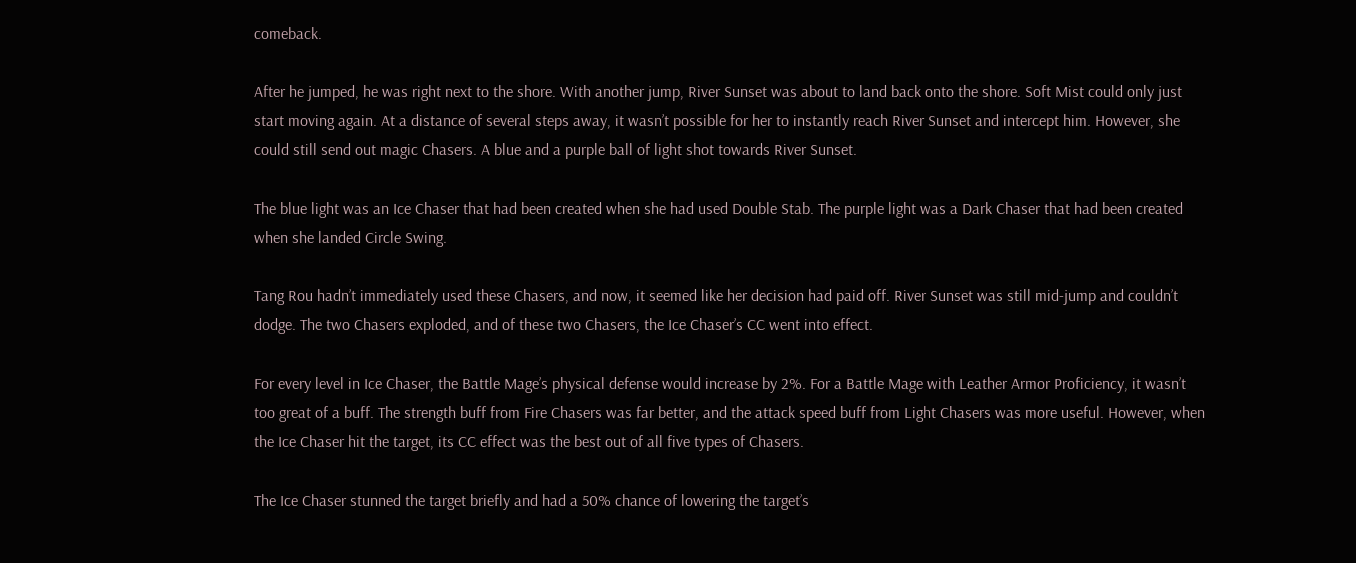comeback.

After he jumped, he was right next to the shore. With another jump, River Sunset was about to land back onto the shore. Soft Mist could only just start moving again. At a distance of several steps away, it wasn’t possible for her to instantly reach River Sunset and intercept him. However, she could still send out magic Chasers. A blue and a purple ball of light shot towards River Sunset.

The blue light was an Ice Chaser that had been created when she had used Double Stab. The purple light was a Dark Chaser that had been created when she landed Circle Swing.

Tang Rou hadn’t immediately used these Chasers, and now, it seemed like her decision had paid off. River Sunset was still mid-jump and couldn’t dodge. The two Chasers exploded, and of these two Chasers, the Ice Chaser’s CC went into effect.

For every level in Ice Chaser, the Battle Mage’s physical defense would increase by 2%. For a Battle Mage with Leather Armor Proficiency, it wasn’t too great of a buff. The strength buff from Fire Chasers was far better, and the attack speed buff from Light Chasers was more useful. However, when the Ice Chaser hit the target, its CC effect was the best out of all five types of Chasers.

The Ice Chaser stunned the target briefly and had a 50% chance of lowering the target’s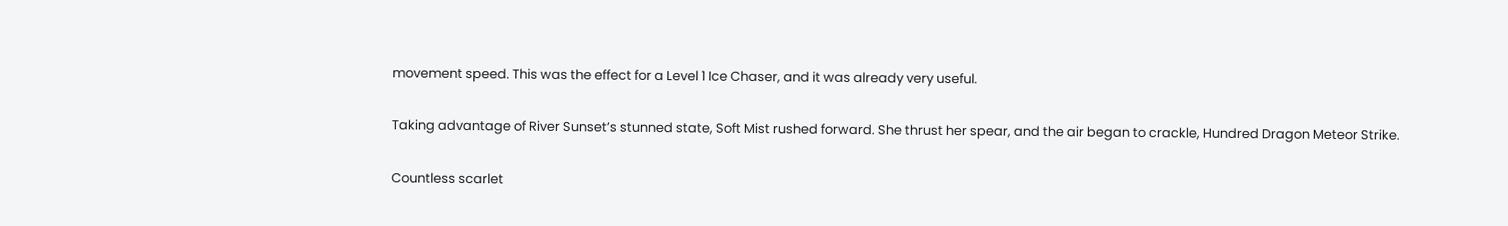movement speed. This was the effect for a Level 1 Ice Chaser, and it was already very useful.

Taking advantage of River Sunset’s stunned state, Soft Mist rushed forward. She thrust her spear, and the air began to crackle, Hundred Dragon Meteor Strike.

Countless scarlet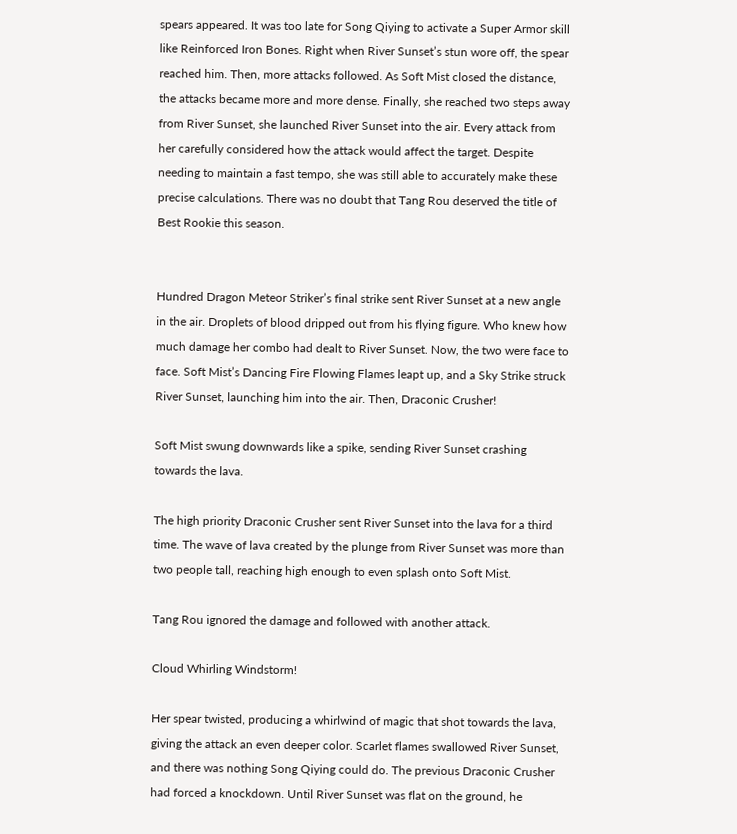spears appeared. It was too late for Song Qiying to activate a Super Armor skill like Reinforced Iron Bones. Right when River Sunset’s stun wore off, the spear reached him. Then, more attacks followed. As Soft Mist closed the distance, the attacks became more and more dense. Finally, she reached two steps away from River Sunset, she launched River Sunset into the air. Every attack from her carefully considered how the attack would affect the target. Despite needing to maintain a fast tempo, she was still able to accurately make these precise calculations. There was no doubt that Tang Rou deserved the title of Best Rookie this season.


Hundred Dragon Meteor Striker’s final strike sent River Sunset at a new angle in the air. Droplets of blood dripped out from his flying figure. Who knew how much damage her combo had dealt to River Sunset. Now, the two were face to face. Soft Mist’s Dancing Fire Flowing Flames leapt up, and a Sky Strike struck River Sunset, launching him into the air. Then, Draconic Crusher!

Soft Mist swung downwards like a spike, sending River Sunset crashing towards the lava.

The high priority Draconic Crusher sent River Sunset into the lava for a third time. The wave of lava created by the plunge from River Sunset was more than two people tall, reaching high enough to even splash onto Soft Mist.

Tang Rou ignored the damage and followed with another attack.

Cloud Whirling Windstorm!

Her spear twisted, producing a whirlwind of magic that shot towards the lava, giving the attack an even deeper color. Scarlet flames swallowed River Sunset, and there was nothing Song Qiying could do. The previous Draconic Crusher had forced a knockdown. Until River Sunset was flat on the ground, he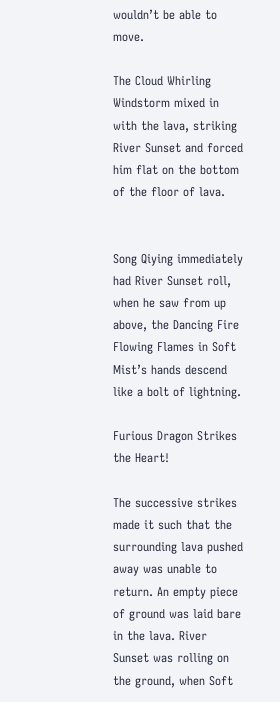wouldn’t be able to move.

The Cloud Whirling Windstorm mixed in with the lava, striking River Sunset and forced him flat on the bottom of the floor of lava.


Song Qiying immediately had River Sunset roll, when he saw from up above, the Dancing Fire Flowing Flames in Soft Mist’s hands descend like a bolt of lightning.

Furious Dragon Strikes the Heart!

The successive strikes made it such that the surrounding lava pushed away was unable to return. An empty piece of ground was laid bare in the lava. River Sunset was rolling on the ground, when Soft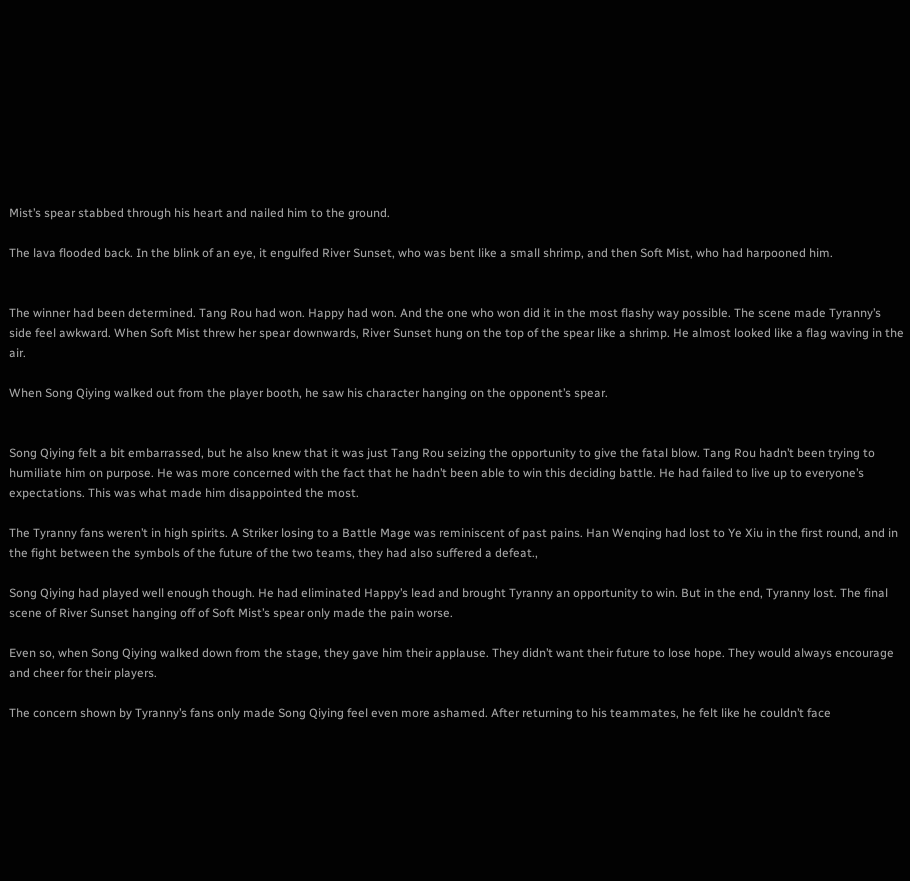Mist’s spear stabbed through his heart and nailed him to the ground.

The lava flooded back. In the blink of an eye, it engulfed River Sunset, who was bent like a small shrimp, and then Soft Mist, who had harpooned him.


The winner had been determined. Tang Rou had won. Happy had won. And the one who won did it in the most flashy way possible. The scene made Tyranny’s side feel awkward. When Soft Mist threw her spear downwards, River Sunset hung on the top of the spear like a shrimp. He almost looked like a flag waving in the air.

When Song Qiying walked out from the player booth, he saw his character hanging on the opponent’s spear.


Song Qiying felt a bit embarrassed, but he also knew that it was just Tang Rou seizing the opportunity to give the fatal blow. Tang Rou hadn’t been trying to humiliate him on purpose. He was more concerned with the fact that he hadn’t been able to win this deciding battle. He had failed to live up to everyone’s expectations. This was what made him disappointed the most.

The Tyranny fans weren’t in high spirits. A Striker losing to a Battle Mage was reminiscent of past pains. Han Wenqing had lost to Ye Xiu in the first round, and in the fight between the symbols of the future of the two teams, they had also suffered a defeat.,

Song Qiying had played well enough though. He had eliminated Happy’s lead and brought Tyranny an opportunity to win. But in the end, Tyranny lost. The final scene of River Sunset hanging off of Soft Mist’s spear only made the pain worse.

Even so, when Song Qiying walked down from the stage, they gave him their applause. They didn’t want their future to lose hope. They would always encourage and cheer for their players.

The concern shown by Tyranny’s fans only made Song Qiying feel even more ashamed. After returning to his teammates, he felt like he couldn’t face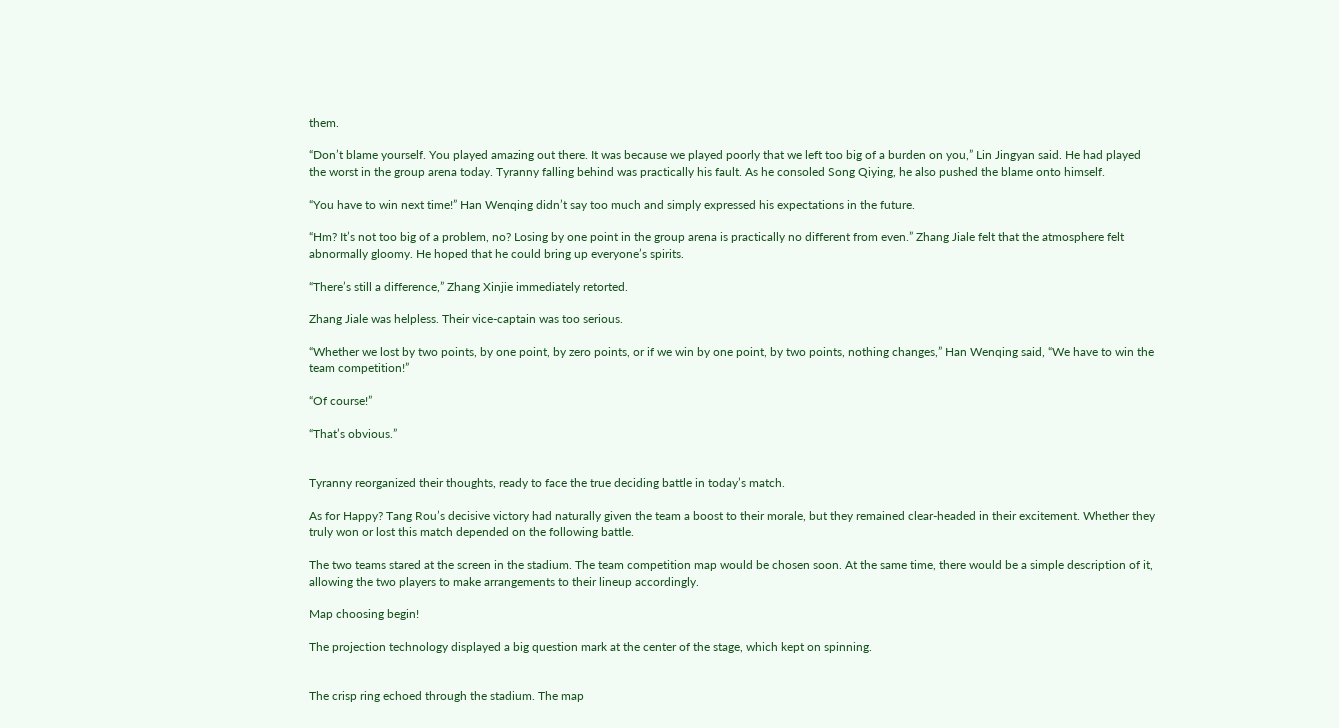them.

“Don’t blame yourself. You played amazing out there. It was because we played poorly that we left too big of a burden on you,” Lin Jingyan said. He had played the worst in the group arena today. Tyranny falling behind was practically his fault. As he consoled Song Qiying, he also pushed the blame onto himself.

“You have to win next time!” Han Wenqing didn’t say too much and simply expressed his expectations in the future.

“Hm? It’s not too big of a problem, no? Losing by one point in the group arena is practically no different from even.” Zhang Jiale felt that the atmosphere felt abnormally gloomy. He hoped that he could bring up everyone’s spirits.

“There’s still a difference,” Zhang Xinjie immediately retorted.

Zhang Jiale was helpless. Their vice-captain was too serious.

“Whether we lost by two points, by one point, by zero points, or if we win by one point, by two points, nothing changes,” Han Wenqing said, “We have to win the team competition!”

“Of course!”

“That’s obvious.”


Tyranny reorganized their thoughts, ready to face the true deciding battle in today’s match.

As for Happy? Tang Rou’s decisive victory had naturally given the team a boost to their morale, but they remained clear-headed in their excitement. Whether they truly won or lost this match depended on the following battle.

The two teams stared at the screen in the stadium. The team competition map would be chosen soon. At the same time, there would be a simple description of it, allowing the two players to make arrangements to their lineup accordingly.

Map choosing begin!

The projection technology displayed a big question mark at the center of the stage, which kept on spinning.


The crisp ring echoed through the stadium. The map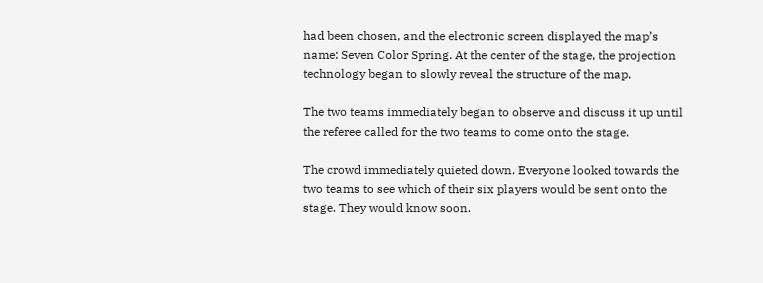had been chosen, and the electronic screen displayed the map’s name: Seven Color Spring. At the center of the stage, the projection technology began to slowly reveal the structure of the map.

The two teams immediately began to observe and discuss it up until the referee called for the two teams to come onto the stage.

The crowd immediately quieted down. Everyone looked towards the two teams to see which of their six players would be sent onto the stage. They would know soon.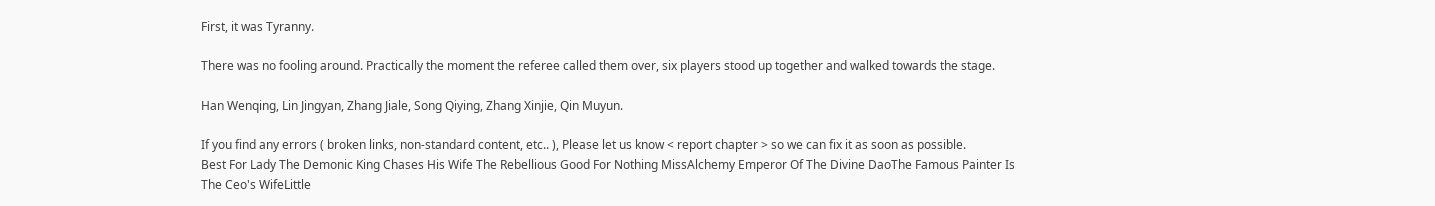First, it was Tyranny.

There was no fooling around. Practically the moment the referee called them over, six players stood up together and walked towards the stage.

Han Wenqing, Lin Jingyan, Zhang Jiale, Song Qiying, Zhang Xinjie, Qin Muyun.

If you find any errors ( broken links, non-standard content, etc.. ), Please let us know < report chapter > so we can fix it as soon as possible.
Best For Lady The Demonic King Chases His Wife The Rebellious Good For Nothing MissAlchemy Emperor Of The Divine DaoThe Famous Painter Is The Ceo's WifeLittle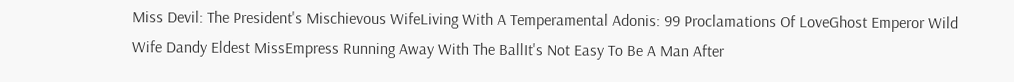Miss Devil: The President's Mischievous WifeLiving With A Temperamental Adonis: 99 Proclamations Of LoveGhost Emperor Wild Wife Dandy Eldest MissEmpress Running Away With The BallIt's Not Easy To Be A Man After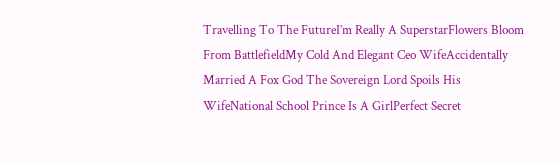Travelling To The FutureI’m Really A SuperstarFlowers Bloom From BattlefieldMy Cold And Elegant Ceo WifeAccidentally Married A Fox God The Sovereign Lord Spoils His WifeNational School Prince Is A GirlPerfect Secret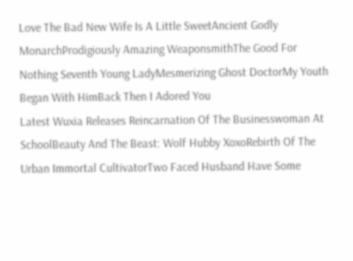Love The Bad New Wife Is A Little SweetAncient Godly MonarchProdigiously Amazing WeaponsmithThe Good For Nothing Seventh Young LadyMesmerizing Ghost DoctorMy Youth Began With HimBack Then I Adored You
Latest Wuxia Releases Reincarnation Of The Businesswoman At SchoolBeauty And The Beast: Wolf Hubby XoxoRebirth Of The Urban Immortal CultivatorTwo Faced Husband Have Some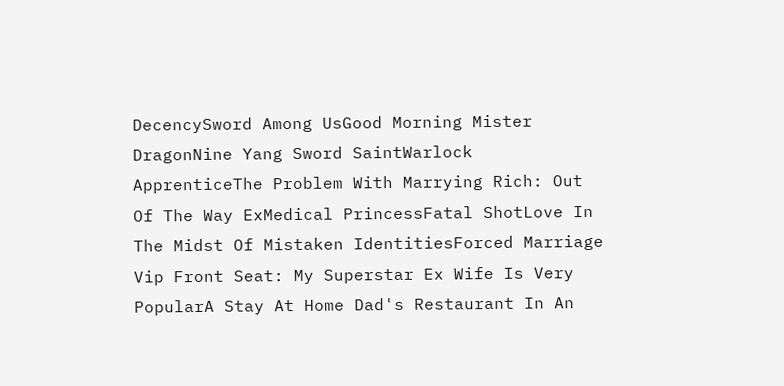DecencySword Among UsGood Morning Mister DragonNine Yang Sword SaintWarlock ApprenticeThe Problem With Marrying Rich: Out Of The Way ExMedical PrincessFatal ShotLove In The Midst Of Mistaken IdentitiesForced Marriage Vip Front Seat: My Superstar Ex Wife Is Very PopularA Stay At Home Dad's Restaurant In An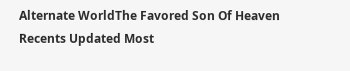Alternate WorldThe Favored Son Of Heaven
Recents Updated Most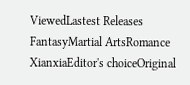ViewedLastest Releases
FantasyMartial ArtsRomance
XianxiaEditor's choiceOriginal